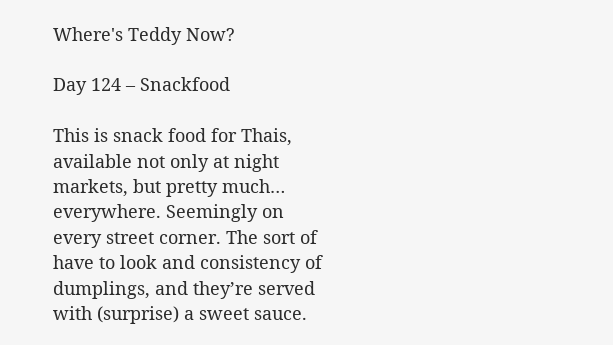Where's Teddy Now?

Day 124 – Snackfood

This is snack food for Thais, available not only at night markets, but pretty much… everywhere. Seemingly on every street corner. The sort of have to look and consistency of dumplings, and they’re served with (surprise) a sweet sauce.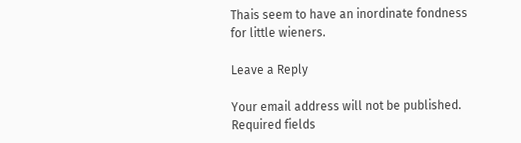Thais seem to have an inordinate fondness for little wieners.

Leave a Reply

Your email address will not be published. Required fields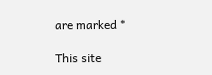are marked *

This site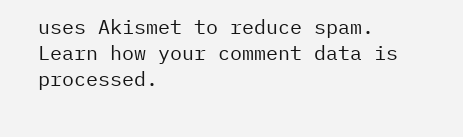uses Akismet to reduce spam. Learn how your comment data is processed.